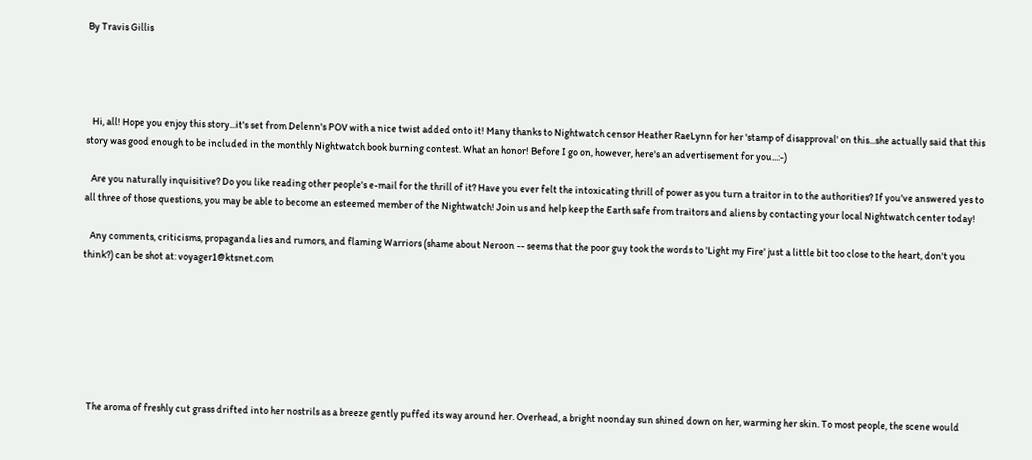By Travis Gillis




   Hi, all! Hope you enjoy this story...it's set from Delenn's POV with a nice twist added onto it! Many thanks to Nightwatch censor Heather RaeLynn for her 'stamp of disapproval' on this...she actually said that this story was good enough to be included in the monthly Nightwatch book burning contest. What an honor! Before I go on, however, here's an advertisement for you...:-)

   Are you naturally inquisitive? Do you like reading other people's e-mail for the thrill of it? Have you ever felt the intoxicating thrill of power as you turn a traitor in to the authorities? If you've answered yes to all three of those questions, you may be able to become an esteemed member of the Nightwatch! Join us and help keep the Earth safe from traitors and aliens by contacting your local Nightwatch center today!

   Any comments, criticisms, propaganda lies and rumors, and flaming Warriors (shame about Neroon -- seems that the poor guy took the words to 'Light my Fire' just a little bit too close to the heart, don't you think?) can be shot at: voyager1@ktsnet.com







   The aroma of freshly cut grass drifted into her nostrils as a breeze gently puffed its way around her. Overhead, a bright noonday sun shined down on her, warming her skin. To most people, the scene would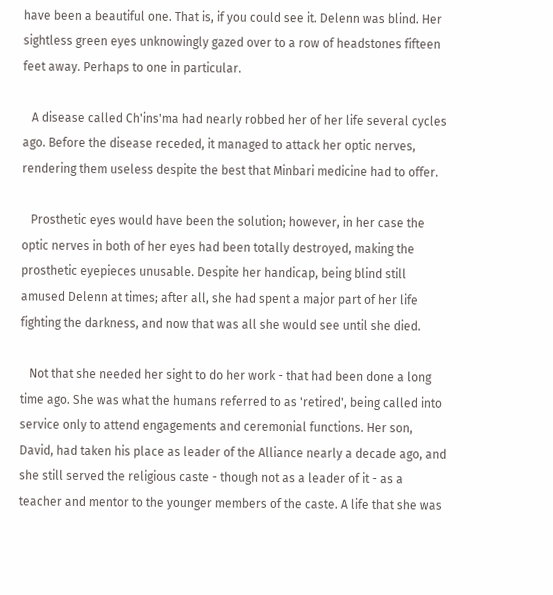have been a beautiful one. That is, if you could see it. Delenn was blind. Her sightless green eyes unknowingly gazed over to a row of headstones fifteen feet away. Perhaps to one in particular.

   A disease called Ch'ins'ma had nearly robbed her of her life several cycles ago. Before the disease receded, it managed to attack her optic nerves, rendering them useless despite the best that Minbari medicine had to offer.

   Prosthetic eyes would have been the solution; however, in her case the optic nerves in both of her eyes had been totally destroyed, making the prosthetic eyepieces unusable. Despite her handicap, being blind still amused Delenn at times; after all, she had spent a major part of her life fighting the darkness, and now that was all she would see until she died.

   Not that she needed her sight to do her work - that had been done a long time ago. She was what the humans referred to as 'retired', being called into service only to attend engagements and ceremonial functions. Her son, David, had taken his place as leader of the Alliance nearly a decade ago, and she still served the religious caste - though not as a leader of it - as a teacher and mentor to the younger members of the caste. A life that she was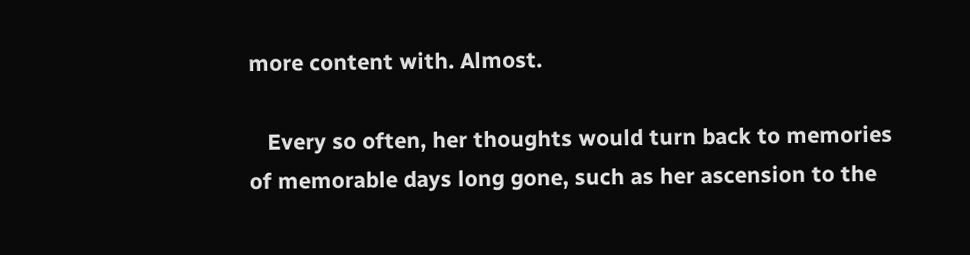more content with. Almost.

   Every so often, her thoughts would turn back to memories of memorable days long gone, such as her ascension to the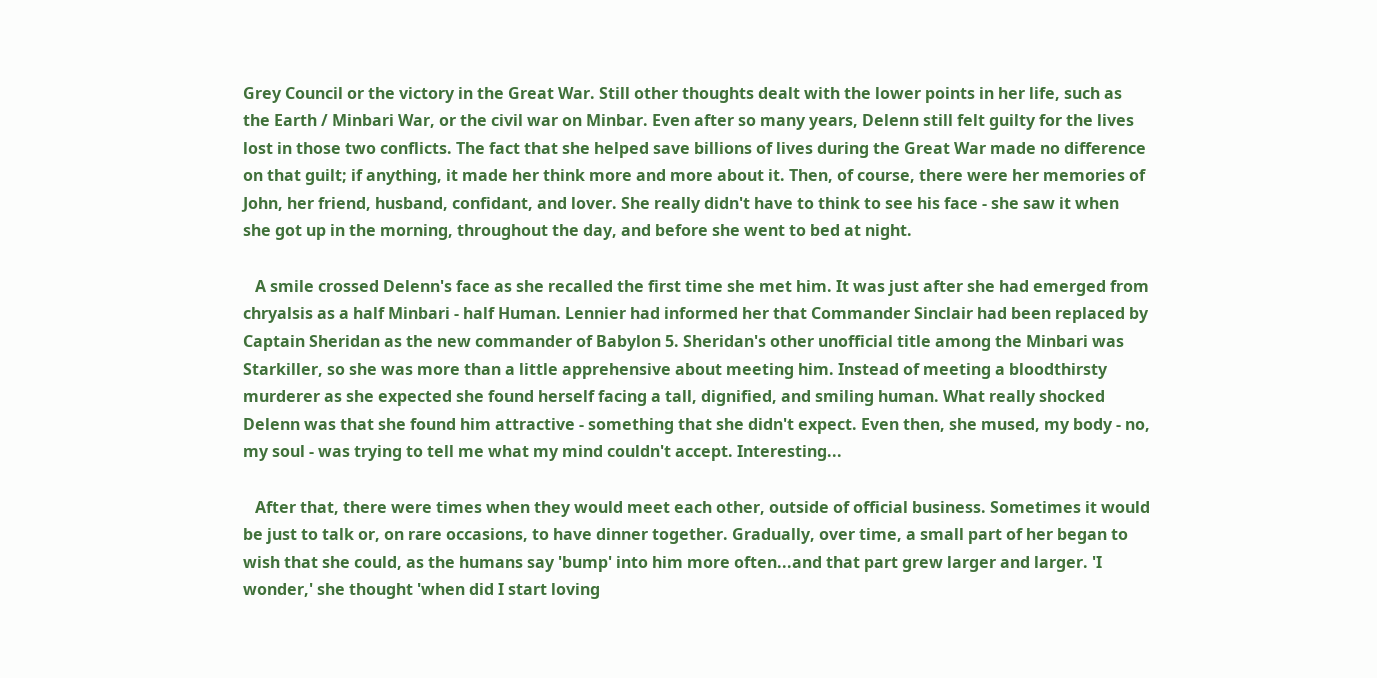Grey Council or the victory in the Great War. Still other thoughts dealt with the lower points in her life, such as the Earth / Minbari War, or the civil war on Minbar. Even after so many years, Delenn still felt guilty for the lives lost in those two conflicts. The fact that she helped save billions of lives during the Great War made no difference on that guilt; if anything, it made her think more and more about it. Then, of course, there were her memories of John, her friend, husband, confidant, and lover. She really didn't have to think to see his face - she saw it when she got up in the morning, throughout the day, and before she went to bed at night.

   A smile crossed Delenn's face as she recalled the first time she met him. It was just after she had emerged from chryalsis as a half Minbari - half Human. Lennier had informed her that Commander Sinclair had been replaced by Captain Sheridan as the new commander of Babylon 5. Sheridan's other unofficial title among the Minbari was Starkiller, so she was more than a little apprehensive about meeting him. Instead of meeting a bloodthirsty murderer as she expected she found herself facing a tall, dignified, and smiling human. What really shocked Delenn was that she found him attractive - something that she didn't expect. Even then, she mused, my body - no, my soul - was trying to tell me what my mind couldn't accept. Interesting...

   After that, there were times when they would meet each other, outside of official business. Sometimes it would be just to talk or, on rare occasions, to have dinner together. Gradually, over time, a small part of her began to wish that she could, as the humans say 'bump' into him more often...and that part grew larger and larger. 'I wonder,' she thought 'when did I start loving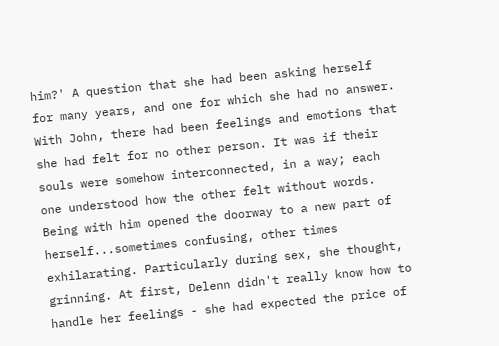him?' A question that she had been asking herself for many years, and one for which she had no answer. With John, there had been feelings and emotions that she had felt for no other person. It was if their souls were somehow interconnected, in a way; each one understood how the other felt without words. Being with him opened the doorway to a new part of herself...sometimes confusing, other times exhilarating. Particularly during sex, she thought, grinning. At first, Delenn didn't really know how to handle her feelings - she had expected the price of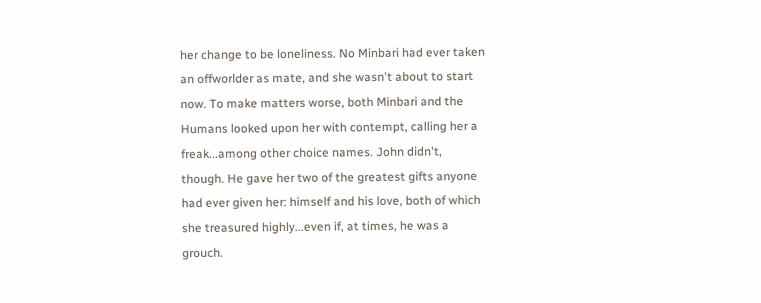her change to be loneliness. No Minbari had ever taken an offworlder as mate, and she wasn't about to start now. To make matters worse, both Minbari and the Humans looked upon her with contempt, calling her a freak...among other choice names. John didn't, though. He gave her two of the greatest gifts anyone had ever given her: himself and his love, both of which she treasured highly...even if, at times, he was a grouch.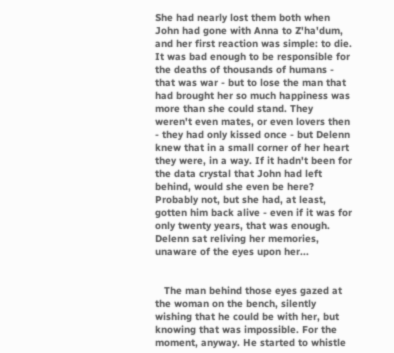She had nearly lost them both when John had gone with Anna to Z'ha'dum, and her first reaction was simple: to die. It was bad enough to be responsible for the deaths of thousands of humans - that was war - but to lose the man that had brought her so much happiness was more than she could stand. They weren't even mates, or even lovers then - they had only kissed once - but Delenn knew that in a small corner of her heart they were, in a way. If it hadn't been for the data crystal that John had left behind, would she even be here? Probably not, but she had, at least, gotten him back alive - even if it was for only twenty years, that was enough. Delenn sat reliving her memories, unaware of the eyes upon her...


   The man behind those eyes gazed at the woman on the bench, silently wishing that he could be with her, but knowing that was impossible. For the moment, anyway. He started to whistle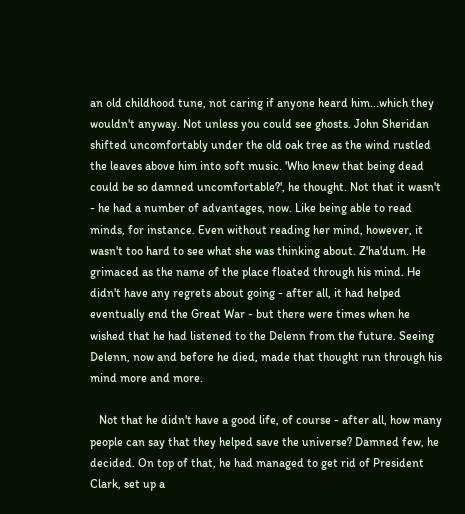an old childhood tune, not caring if anyone heard him...which they wouldn't anyway. Not unless you could see ghosts. John Sheridan shifted uncomfortably under the old oak tree as the wind rustled the leaves above him into soft music. 'Who knew that being dead could be so damned uncomfortable?', he thought. Not that it wasn't - he had a number of advantages, now. Like being able to read minds, for instance. Even without reading her mind, however, it wasn't too hard to see what she was thinking about. Z'ha'dum. He grimaced as the name of the place floated through his mind. He didn't have any regrets about going - after all, it had helped eventually end the Great War - but there were times when he wished that he had listened to the Delenn from the future. Seeing Delenn, now and before he died, made that thought run through his mind more and more.

   Not that he didn't have a good life, of course - after all, how many people can say that they helped save the universe? Damned few, he decided. On top of that, he had managed to get rid of President Clark, set up a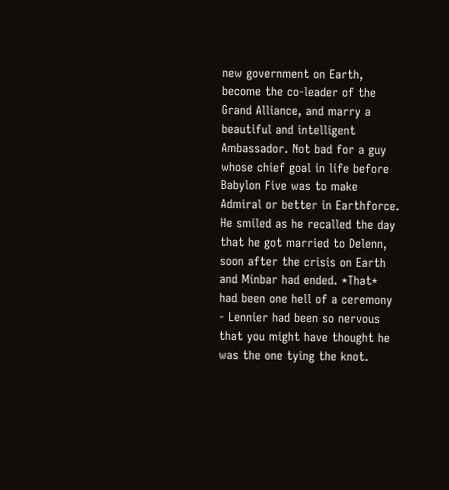new government on Earth, become the co-leader of the Grand Alliance, and marry a beautiful and intelligent Ambassador. Not bad for a guy whose chief goal in life before Babylon Five was to make Admiral or better in Earthforce. He smiled as he recalled the day that he got married to Delenn, soon after the crisis on Earth and Minbar had ended. *That* had been one hell of a ceremony - Lennier had been so nervous that you might have thought he was the one tying the knot.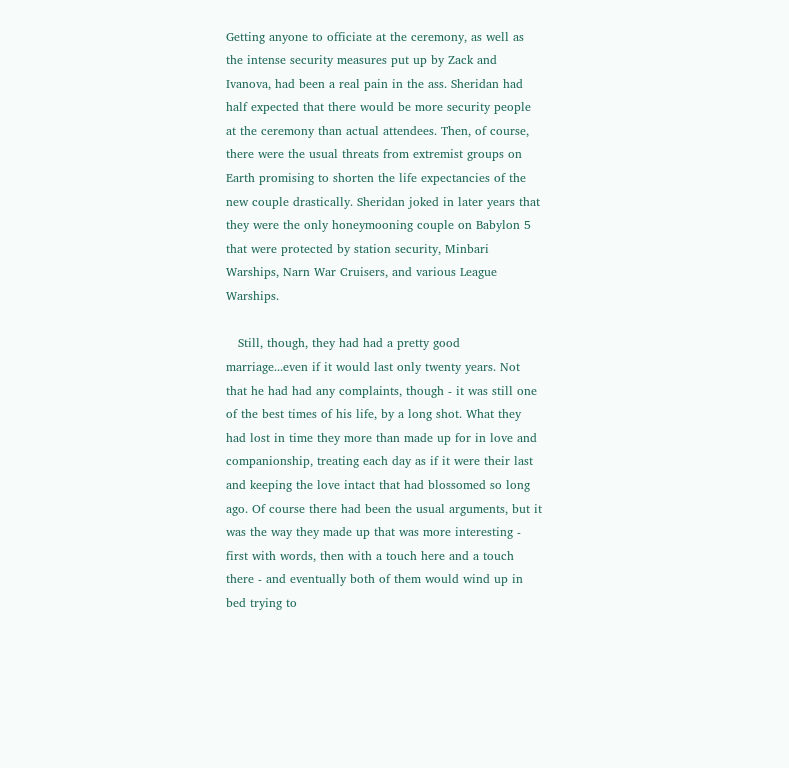Getting anyone to officiate at the ceremony, as well as the intense security measures put up by Zack and Ivanova, had been a real pain in the ass. Sheridan had half expected that there would be more security people at the ceremony than actual attendees. Then, of course, there were the usual threats from extremist groups on Earth promising to shorten the life expectancies of the new couple drastically. Sheridan joked in later years that they were the only honeymooning couple on Babylon 5 that were protected by station security, Minbari Warships, Narn War Cruisers, and various League Warships.

   Still, though, they had had a pretty good marriage...even if it would last only twenty years. Not that he had had any complaints, though - it was still one of the best times of his life, by a long shot. What they had lost in time they more than made up for in love and companionship, treating each day as if it were their last and keeping the love intact that had blossomed so long ago. Of course there had been the usual arguments, but it was the way they made up that was more interesting - first with words, then with a touch here and a touch there - and eventually both of them would wind up in bed trying to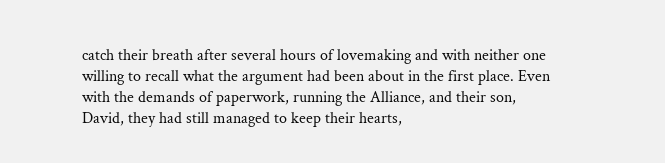catch their breath after several hours of lovemaking and with neither one willing to recall what the argument had been about in the first place. Even with the demands of paperwork, running the Alliance, and their son, David, they had still managed to keep their hearts,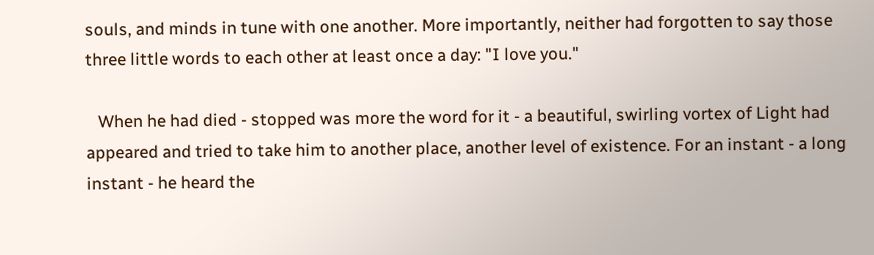souls, and minds in tune with one another. More importantly, neither had forgotten to say those three little words to each other at least once a day: "I love you."

   When he had died - stopped was more the word for it - a beautiful, swirling vortex of Light had appeared and tried to take him to another place, another level of existence. For an instant - a long instant - he heard the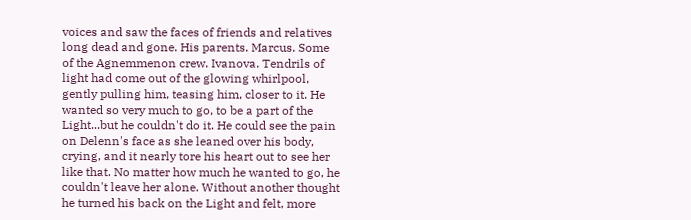voices and saw the faces of friends and relatives long dead and gone. His parents. Marcus. Some of the Agnemmenon crew. Ivanova. Tendrils of light had come out of the glowing whirlpool, gently pulling him, teasing him, closer to it. He wanted so very much to go, to be a part of the Light...but he couldn't do it. He could see the pain on Delenn's face as she leaned over his body, crying, and it nearly tore his heart out to see her like that. No matter how much he wanted to go, he couldn't leave her alone. Without another thought he turned his back on the Light and felt, more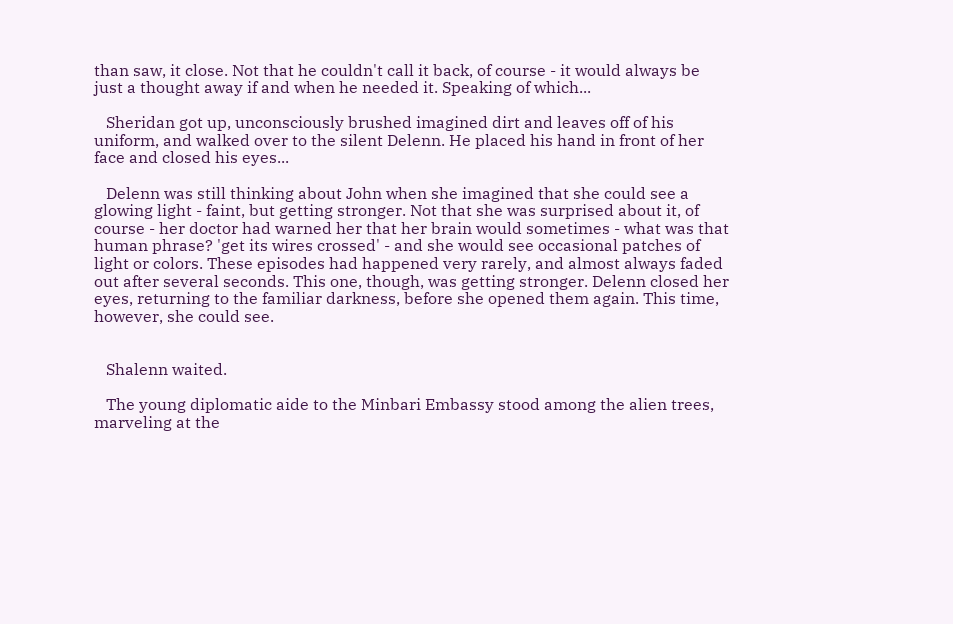than saw, it close. Not that he couldn't call it back, of course - it would always be just a thought away if and when he needed it. Speaking of which...

   Sheridan got up, unconsciously brushed imagined dirt and leaves off of his uniform, and walked over to the silent Delenn. He placed his hand in front of her face and closed his eyes...

   Delenn was still thinking about John when she imagined that she could see a glowing light - faint, but getting stronger. Not that she was surprised about it, of course - her doctor had warned her that her brain would sometimes - what was that human phrase? 'get its wires crossed' - and she would see occasional patches of light or colors. These episodes had happened very rarely, and almost always faded out after several seconds. This one, though, was getting stronger. Delenn closed her eyes, returning to the familiar darkness, before she opened them again. This time, however, she could see.


   Shalenn waited.

   The young diplomatic aide to the Minbari Embassy stood among the alien trees, marveling at the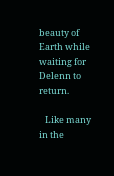beauty of Earth while waiting for Delenn to return.

   Like many in the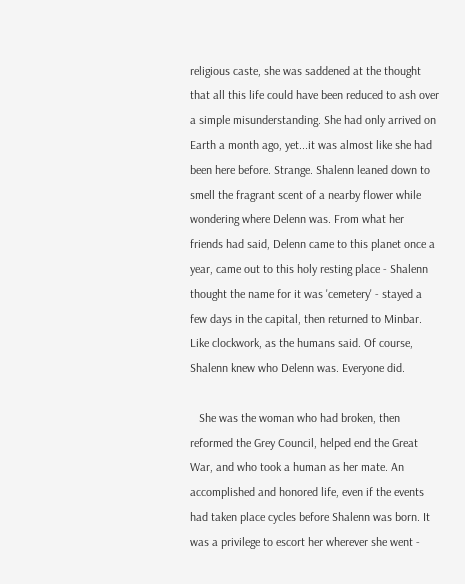religious caste, she was saddened at the thought that all this life could have been reduced to ash over a simple misunderstanding. She had only arrived on Earth a month ago, yet...it was almost like she had been here before. Strange. Shalenn leaned down to smell the fragrant scent of a nearby flower while wondering where Delenn was. From what her friends had said, Delenn came to this planet once a year, came out to this holy resting place - Shalenn thought the name for it was 'cemetery' - stayed a few days in the capital, then returned to Minbar. Like clockwork, as the humans said. Of course, Shalenn knew who Delenn was. Everyone did.

   She was the woman who had broken, then reformed the Grey Council, helped end the Great War, and who took a human as her mate. An accomplished and honored life, even if the events had taken place cycles before Shalenn was born. It was a privilege to escort her wherever she went -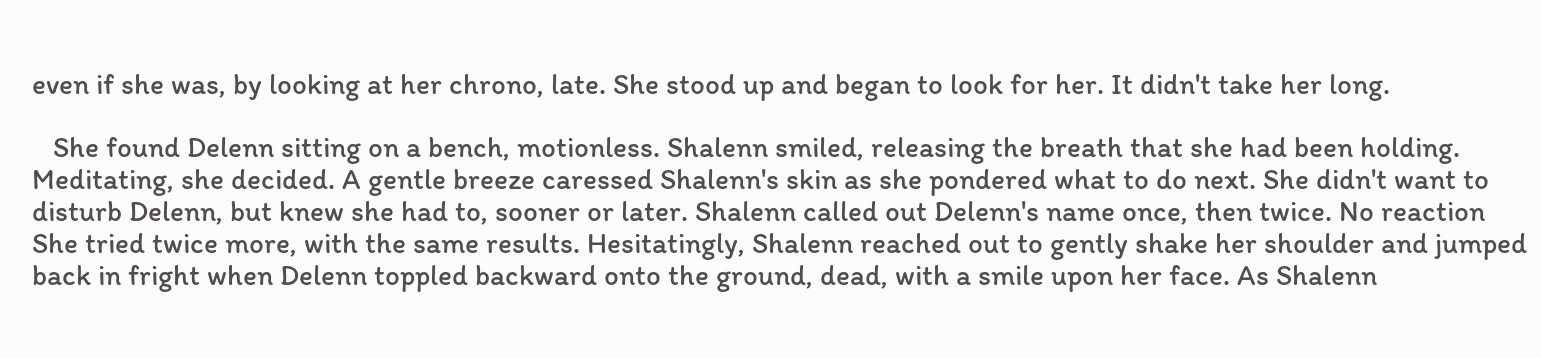even if she was, by looking at her chrono, late. She stood up and began to look for her. It didn't take her long.

   She found Delenn sitting on a bench, motionless. Shalenn smiled, releasing the breath that she had been holding. Meditating, she decided. A gentle breeze caressed Shalenn's skin as she pondered what to do next. She didn't want to disturb Delenn, but knew she had to, sooner or later. Shalenn called out Delenn's name once, then twice. No reaction She tried twice more, with the same results. Hesitatingly, Shalenn reached out to gently shake her shoulder and jumped back in fright when Delenn toppled backward onto the ground, dead, with a smile upon her face. As Shalenn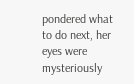pondered what to do next, her eyes were mysteriously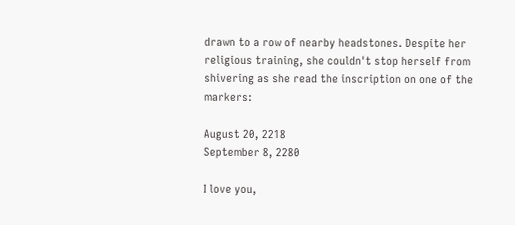drawn to a row of nearby headstones. Despite her religious training, she couldn't stop herself from shivering as she read the inscription on one of the markers:

August 20, 2218
September 8, 2280

I love you,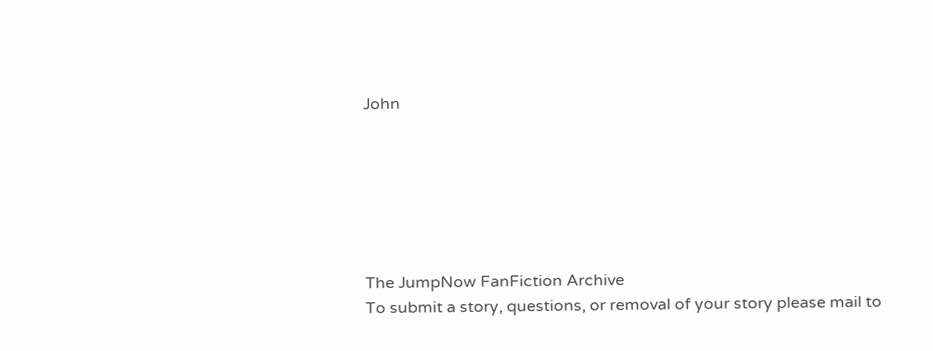John






The JumpNow FanFiction Archive
To submit a story, questions, or removal of your story please mail to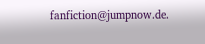fanfiction@jumpnow.de.